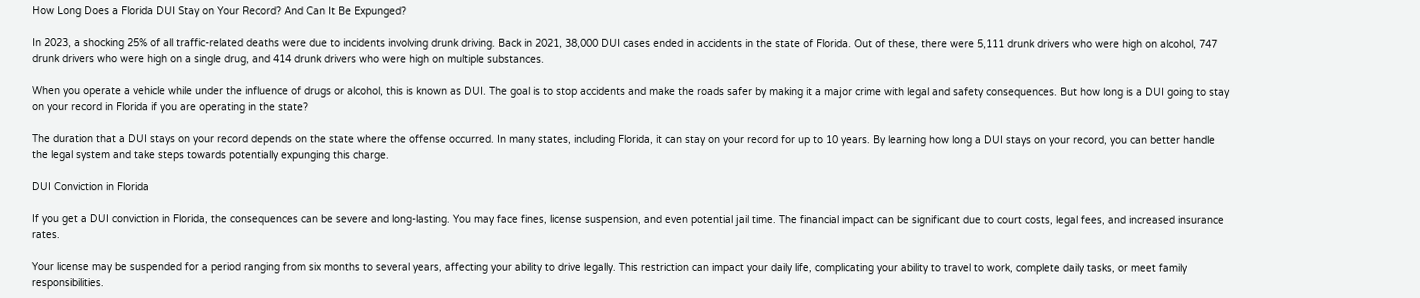How Long Does a Florida DUI Stay on Your Record? And Can It Be Expunged?

In 2023, a shocking 25% of all traffic-related deaths were due to incidents involving drunk driving. Back in 2021, 38,000 DUI cases ended in accidents in the state of Florida. Out of these, there were 5,111 drunk drivers who were high on alcohol, 747 drunk drivers who were high on a single drug, and 414 drunk drivers who were high on multiple substances.

When you operate a vehicle while under the influence of drugs or alcohol, this is known as DUI. The goal is to stop accidents and make the roads safer by making it a major crime with legal and safety consequences. But how long is a DUI going to stay on your record in Florida if you are operating in the state?

The duration that a DUI stays on your record depends on the state where the offense occurred. In many states, including Florida, it can stay on your record for up to 10 years. By learning how long a DUI stays on your record, you can better handle the legal system and take steps towards potentially expunging this charge.

DUI Conviction in Florida

If you get a DUI conviction in Florida, the consequences can be severe and long-lasting. You may face fines, license suspension, and even potential jail time. The financial impact can be significant due to court costs, legal fees, and increased insurance rates.

Your license may be suspended for a period ranging from six months to several years, affecting your ability to drive legally. This restriction can impact your daily life, complicating your ability to travel to work, complete daily tasks, or meet family responsibilities.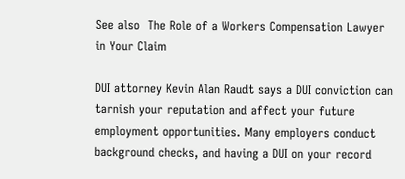See also  The Role of a Workers Compensation Lawyer in Your Claim

DUI attorney Kevin Alan Raudt says a DUI conviction can tarnish your reputation and affect your future employment opportunities. Many employers conduct background checks, and having a DUI on your record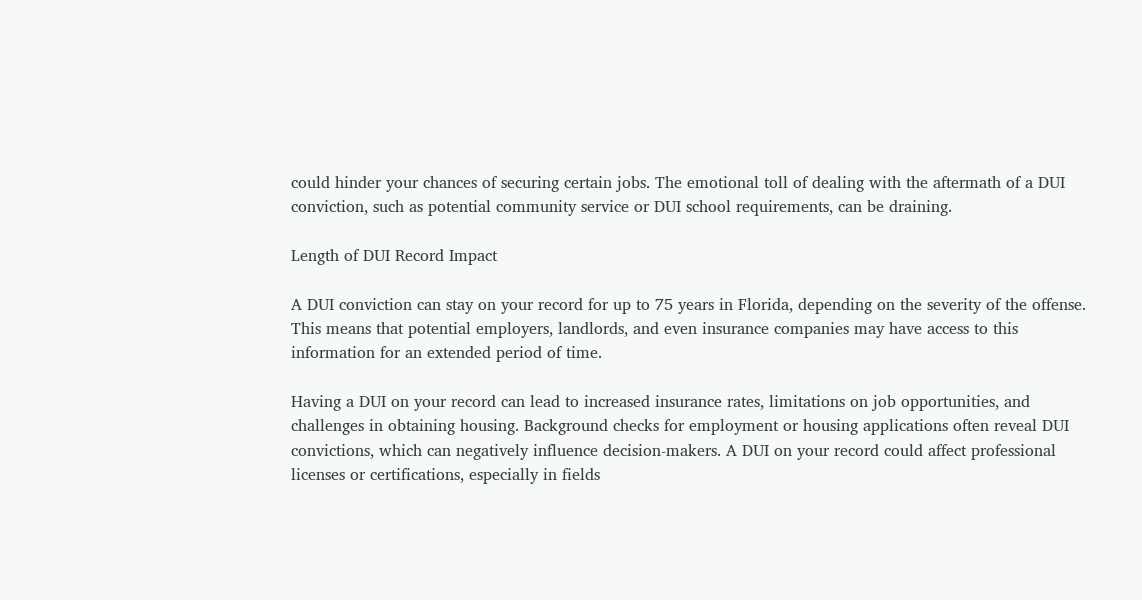could hinder your chances of securing certain jobs. The emotional toll of dealing with the aftermath of a DUI conviction, such as potential community service or DUI school requirements, can be draining.

Length of DUI Record Impact

A DUI conviction can stay on your record for up to 75 years in Florida, depending on the severity of the offense. This means that potential employers, landlords, and even insurance companies may have access to this information for an extended period of time.

Having a DUI on your record can lead to increased insurance rates, limitations on job opportunities, and challenges in obtaining housing. Background checks for employment or housing applications often reveal DUI convictions, which can negatively influence decision-makers. A DUI on your record could affect professional licenses or certifications, especially in fields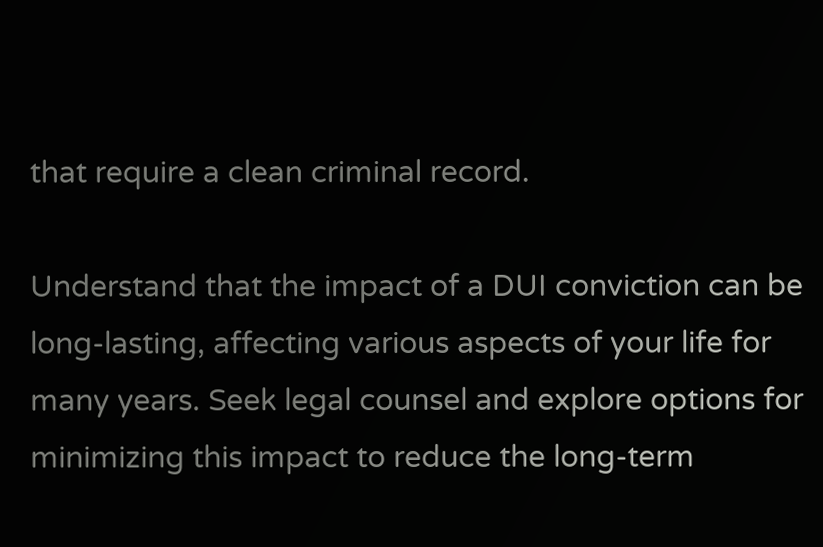that require a clean criminal record.

Understand that the impact of a DUI conviction can be long-lasting, affecting various aspects of your life for many years. Seek legal counsel and explore options for minimizing this impact to reduce the long-term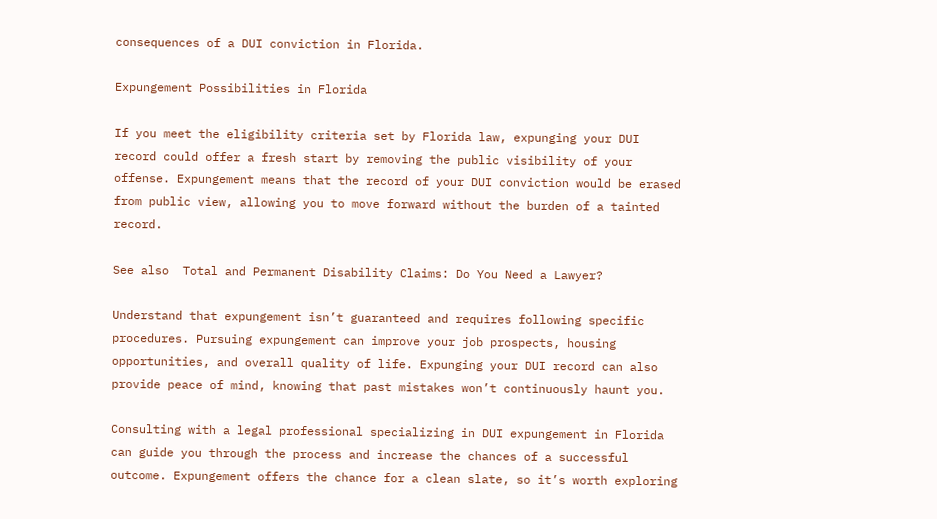consequences of a DUI conviction in Florida.

Expungement Possibilities in Florida

If you meet the eligibility criteria set by Florida law, expunging your DUI record could offer a fresh start by removing the public visibility of your offense. Expungement means that the record of your DUI conviction would be erased from public view, allowing you to move forward without the burden of a tainted record.

See also  Total and Permanent Disability Claims: Do You Need a Lawyer?

Understand that expungement isn’t guaranteed and requires following specific procedures. Pursuing expungement can improve your job prospects, housing opportunities, and overall quality of life. Expunging your DUI record can also provide peace of mind, knowing that past mistakes won’t continuously haunt you.

Consulting with a legal professional specializing in DUI expungement in Florida can guide you through the process and increase the chances of a successful outcome. Expungement offers the chance for a clean slate, so it’s worth exploring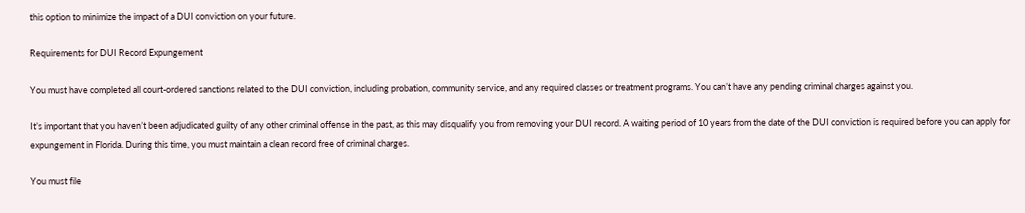this option to minimize the impact of a DUI conviction on your future.

Requirements for DUI Record Expungement

You must have completed all court-ordered sanctions related to the DUI conviction, including probation, community service, and any required classes or treatment programs. You can’t have any pending criminal charges against you.

It’s important that you haven’t been adjudicated guilty of any other criminal offense in the past, as this may disqualify you from removing your DUI record. A waiting period of 10 years from the date of the DUI conviction is required before you can apply for expungement in Florida. During this time, you must maintain a clean record free of criminal charges.

You must file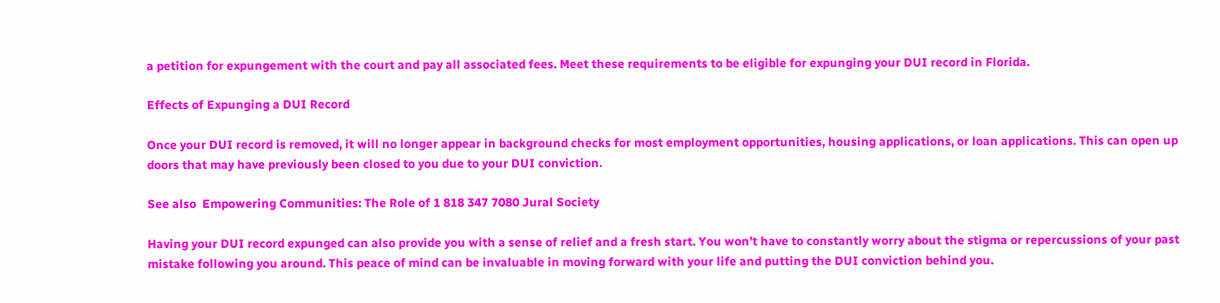a petition for expungement with the court and pay all associated fees. Meet these requirements to be eligible for expunging your DUI record in Florida.

Effects of Expunging a DUI Record

Once your DUI record is removed, it will no longer appear in background checks for most employment opportunities, housing applications, or loan applications. This can open up doors that may have previously been closed to you due to your DUI conviction.

See also  Empowering Communities: The Role of 1 818 347 7080 Jural Society

Having your DUI record expunged can also provide you with a sense of relief and a fresh start. You won’t have to constantly worry about the stigma or repercussions of your past mistake following you around. This peace of mind can be invaluable in moving forward with your life and putting the DUI conviction behind you.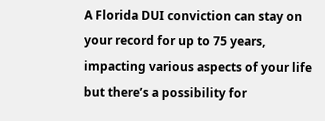A Florida DUI conviction can stay on your record for up to 75 years, impacting various aspects of your life but there’s a possibility for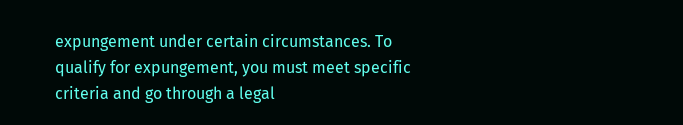expungement under certain circumstances. To qualify for expungement, you must meet specific criteria and go through a legal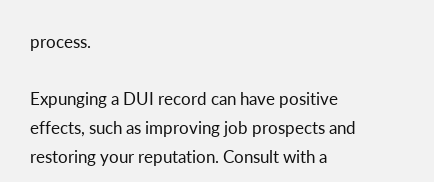process.

Expunging a DUI record can have positive effects, such as improving job prospects and restoring your reputation. Consult with a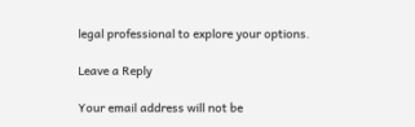legal professional to explore your options.

Leave a Reply

Your email address will not be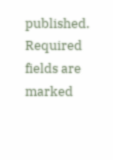published. Required fields are marked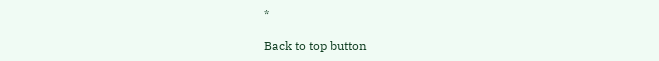*

Back to top button